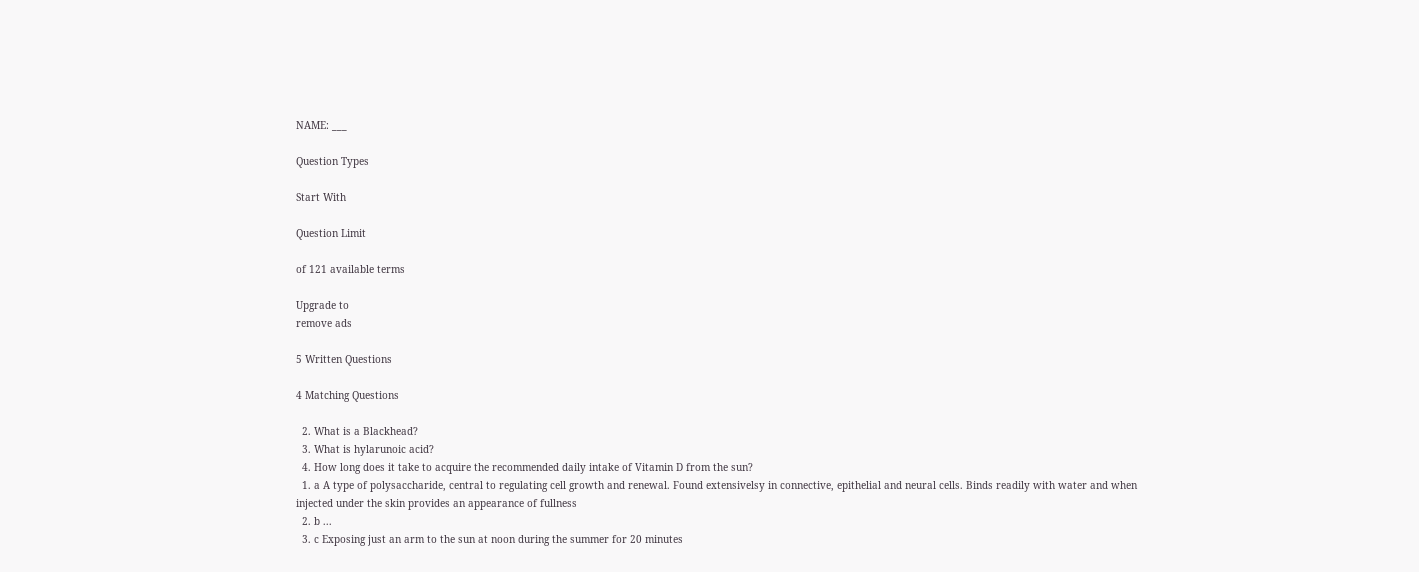NAME: ___

Question Types

Start With

Question Limit

of 121 available terms

Upgrade to
remove ads

5 Written Questions

4 Matching Questions

  2. What is a Blackhead?
  3. What is hylarunoic acid?
  4. How long does it take to acquire the recommended daily intake of Vitamin D from the sun?
  1. a A type of polysaccharide, central to regulating cell growth and renewal. Found extensivelsy in connective, epithelial and neural cells. Binds readily with water and when injected under the skin provides an appearance of fullness
  2. b ...
  3. c Exposing just an arm to the sun at noon during the summer for 20 minutes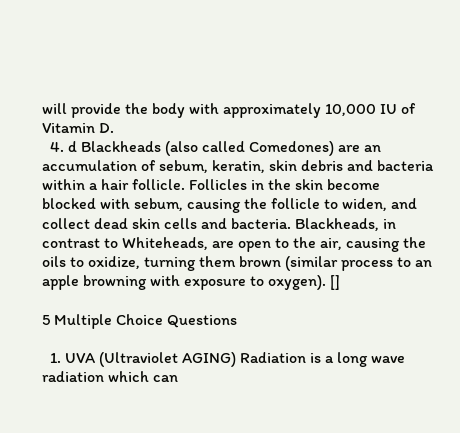will provide the body with approximately 10,000 IU of Vitamin D.
  4. d Blackheads (also called Comedones) are an accumulation of sebum, keratin, skin debris and bacteria within a hair follicle. Follicles in the skin become blocked with sebum, causing the follicle to widen, and collect dead skin cells and bacteria. Blackheads, in contrast to Whiteheads, are open to the air, causing the oils to oxidize, turning them brown (similar process to an apple browning with exposure to oxygen). []

5 Multiple Choice Questions

  1. UVA (Ultraviolet AGING) Radiation is a long wave radiation which can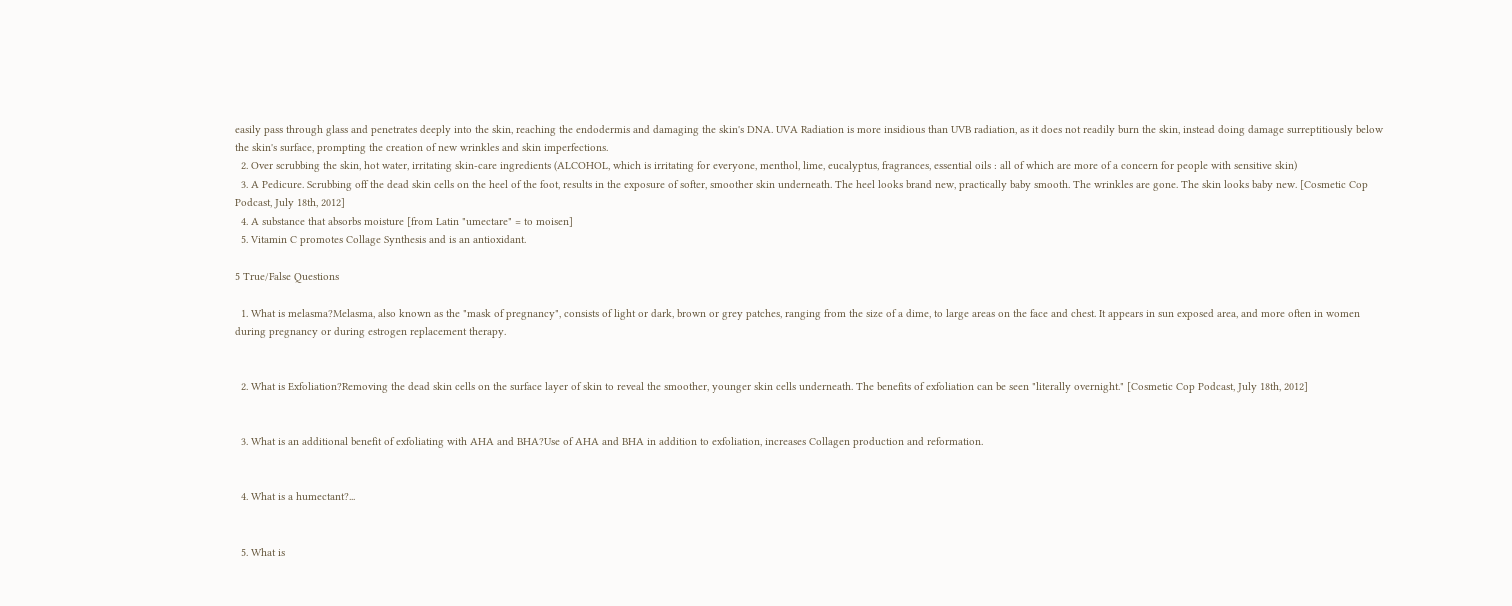easily pass through glass and penetrates deeply into the skin, reaching the endodermis and damaging the skin's DNA. UVA Radiation is more insidious than UVB radiation, as it does not readily burn the skin, instead doing damage surreptitiously below the skin's surface, prompting the creation of new wrinkles and skin imperfections.
  2. Over scrubbing the skin, hot water, irritating skin-care ingredients (ALCOHOL, which is irritating for everyone, menthol, lime, eucalyptus, fragrances, essential oils : all of which are more of a concern for people with sensitive skin)
  3. A Pedicure. Scrubbing off the dead skin cells on the heel of the foot, results in the exposure of softer, smoother skin underneath. The heel looks brand new, practically baby smooth. The wrinkles are gone. The skin looks baby new. [Cosmetic Cop Podcast, July 18th, 2012]
  4. A substance that absorbs moisture [from Latin "umectare" = to moisen]
  5. Vitamin C promotes Collage Synthesis and is an antioxidant.

5 True/False Questions

  1. What is melasma?Melasma, also known as the "mask of pregnancy", consists of light or dark, brown or grey patches, ranging from the size of a dime, to large areas on the face and chest. It appears in sun exposed area, and more often in women during pregnancy or during estrogen replacement therapy.


  2. What is Exfoliation?Removing the dead skin cells on the surface layer of skin to reveal the smoother, younger skin cells underneath. The benefits of exfoliation can be seen "literally overnight." [Cosmetic Cop Podcast, July 18th, 2012]


  3. What is an additional benefit of exfoliating with AHA and BHA?Use of AHA and BHA in addition to exfoliation, increases Collagen production and reformation.


  4. What is a humectant?...


  5. What is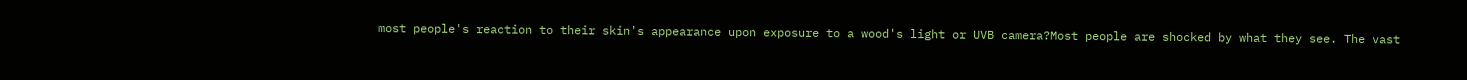most people's reaction to their skin's appearance upon exposure to a wood's light or UVB camera?Most people are shocked by what they see. The vast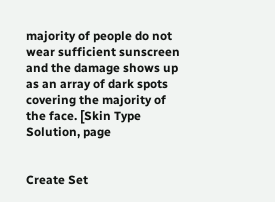majority of people do not wear sufficient sunscreen and the damage shows up as an array of dark spots covering the majority of the face. [Skin Type Solution, page


Create Set